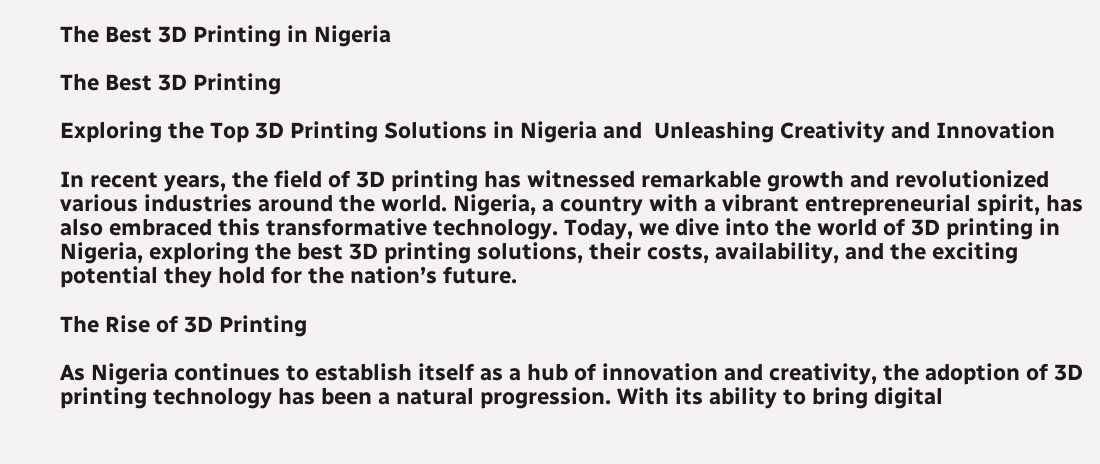The Best 3D Printing in Nigeria

The Best 3D Printing

Exploring the Top 3D Printing Solutions in Nigeria and  Unleashing Creativity and Innovation

In recent years, the field of 3D printing has witnessed remarkable growth and revolutionized various industries around the world. Nigeria, a country with a vibrant entrepreneurial spirit, has also embraced this transformative technology. Today, we dive into the world of 3D printing in Nigeria, exploring the best 3D printing solutions, their costs, availability, and the exciting potential they hold for the nation’s future.

The Rise of 3D Printing

As Nigeria continues to establish itself as a hub of innovation and creativity, the adoption of 3D printing technology has been a natural progression. With its ability to bring digital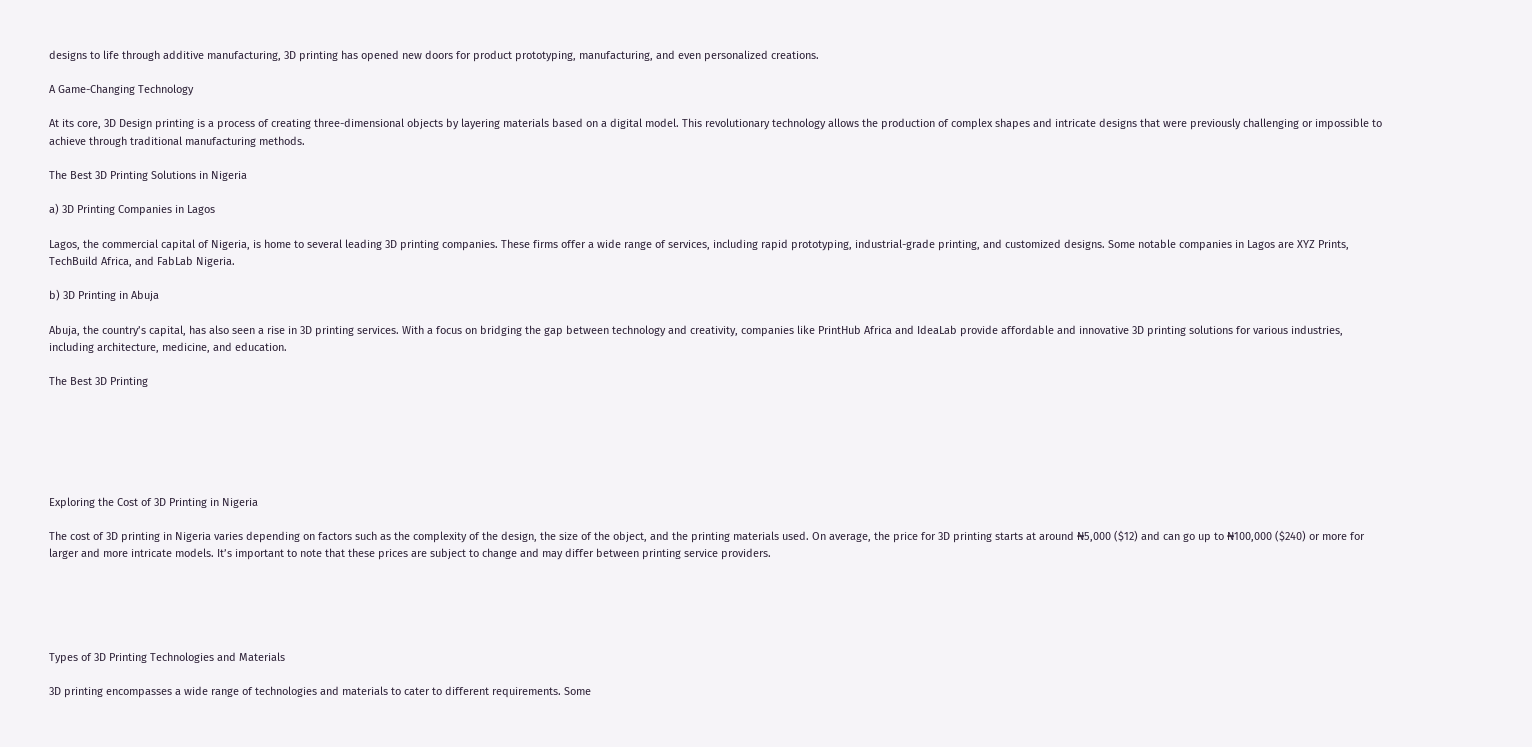designs to life through additive manufacturing, 3D printing has opened new doors for product prototyping, manufacturing, and even personalized creations.

A Game-Changing Technology

At its core, 3D Design printing is a process of creating three-dimensional objects by layering materials based on a digital model. This revolutionary technology allows the production of complex shapes and intricate designs that were previously challenging or impossible to achieve through traditional manufacturing methods.

The Best 3D Printing Solutions in Nigeria

a) 3D Printing Companies in Lagos

Lagos, the commercial capital of Nigeria, is home to several leading 3D printing companies. These firms offer a wide range of services, including rapid prototyping, industrial-grade printing, and customized designs. Some notable companies in Lagos are XYZ Prints, TechBuild Africa, and FabLab Nigeria.

b) 3D Printing in Abuja

Abuja, the country’s capital, has also seen a rise in 3D printing services. With a focus on bridging the gap between technology and creativity, companies like PrintHub Africa and IdeaLab provide affordable and innovative 3D printing solutions for various industries, including architecture, medicine, and education.

The Best 3D Printing






Exploring the Cost of 3D Printing in Nigeria

The cost of 3D printing in Nigeria varies depending on factors such as the complexity of the design, the size of the object, and the printing materials used. On average, the price for 3D printing starts at around ₦5,000 ($12) and can go up to ₦100,000 ($240) or more for larger and more intricate models. It’s important to note that these prices are subject to change and may differ between printing service providers.





Types of 3D Printing Technologies and Materials

3D printing encompasses a wide range of technologies and materials to cater to different requirements. Some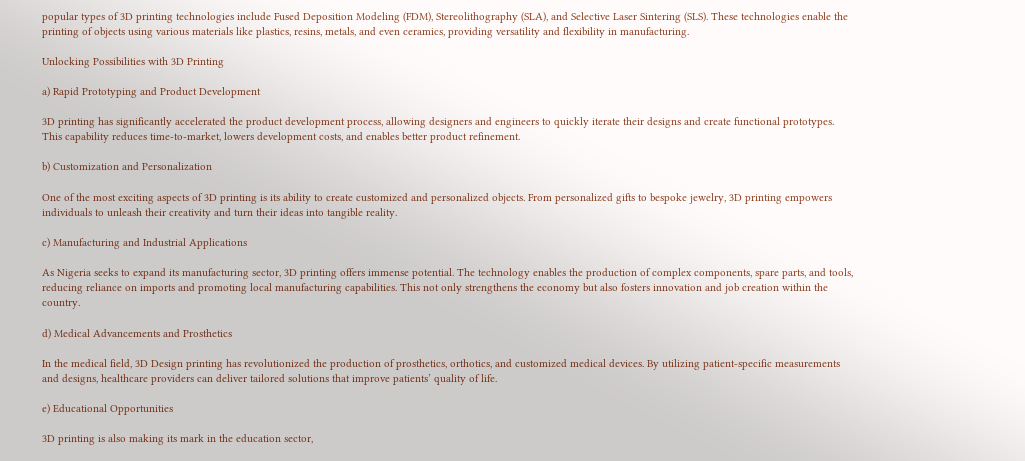popular types of 3D printing technologies include Fused Deposition Modeling (FDM), Stereolithography (SLA), and Selective Laser Sintering (SLS). These technologies enable the printing of objects using various materials like plastics, resins, metals, and even ceramics, providing versatility and flexibility in manufacturing.

Unlocking Possibilities with 3D Printing

a) Rapid Prototyping and Product Development

3D printing has significantly accelerated the product development process, allowing designers and engineers to quickly iterate their designs and create functional prototypes. This capability reduces time-to-market, lowers development costs, and enables better product refinement.

b) Customization and Personalization

One of the most exciting aspects of 3D printing is its ability to create customized and personalized objects. From personalized gifts to bespoke jewelry, 3D printing empowers individuals to unleash their creativity and turn their ideas into tangible reality.

c) Manufacturing and Industrial Applications

As Nigeria seeks to expand its manufacturing sector, 3D printing offers immense potential. The technology enables the production of complex components, spare parts, and tools, reducing reliance on imports and promoting local manufacturing capabilities. This not only strengthens the economy but also fosters innovation and job creation within the country.

d) Medical Advancements and Prosthetics

In the medical field, 3D Design printing has revolutionized the production of prosthetics, orthotics, and customized medical devices. By utilizing patient-specific measurements and designs, healthcare providers can deliver tailored solutions that improve patients’ quality of life.

e) Educational Opportunities

3D printing is also making its mark in the education sector,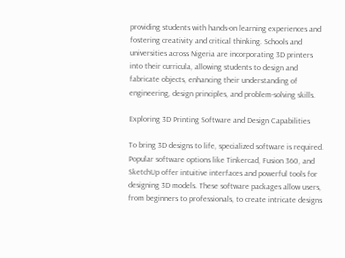providing students with hands-on learning experiences and fostering creativity and critical thinking. Schools and universities across Nigeria are incorporating 3D printers into their curricula, allowing students to design and fabricate objects, enhancing their understanding of engineering, design principles, and problem-solving skills.

Exploring 3D Printing Software and Design Capabilities

To bring 3D designs to life, specialized software is required. Popular software options like Tinkercad, Fusion 360, and SketchUp offer intuitive interfaces and powerful tools for designing 3D models. These software packages allow users, from beginners to professionals, to create intricate designs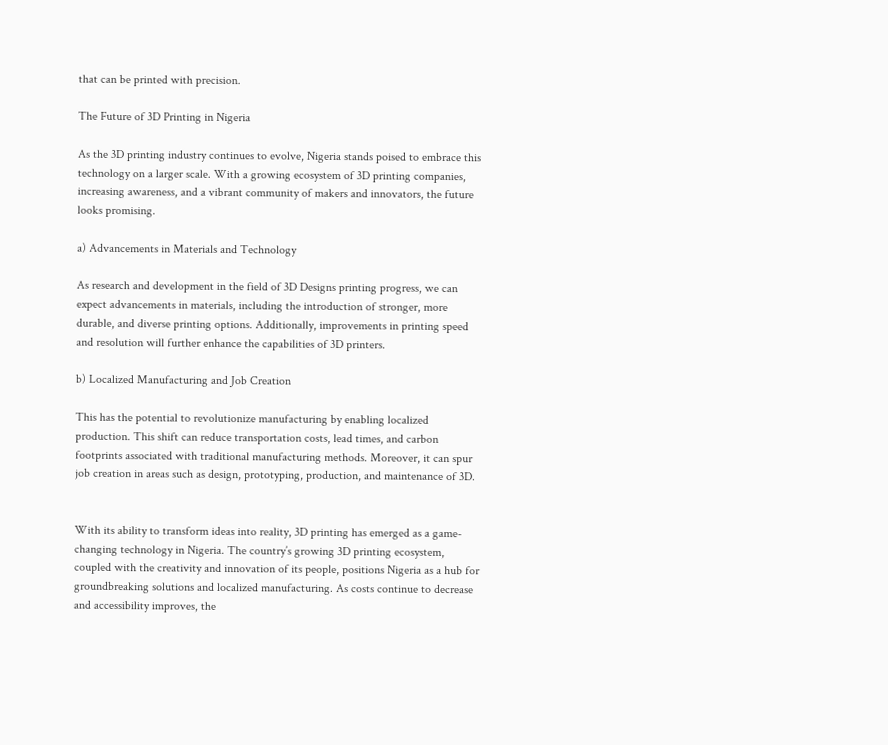that can be printed with precision.

The Future of 3D Printing in Nigeria

As the 3D printing industry continues to evolve, Nigeria stands poised to embrace this technology on a larger scale. With a growing ecosystem of 3D printing companies, increasing awareness, and a vibrant community of makers and innovators, the future looks promising.

a) Advancements in Materials and Technology

As research and development in the field of 3D Designs printing progress, we can expect advancements in materials, including the introduction of stronger, more durable, and diverse printing options. Additionally, improvements in printing speed and resolution will further enhance the capabilities of 3D printers.

b) Localized Manufacturing and Job Creation

This has the potential to revolutionize manufacturing by enabling localized production. This shift can reduce transportation costs, lead times, and carbon footprints associated with traditional manufacturing methods. Moreover, it can spur job creation in areas such as design, prototyping, production, and maintenance of 3D.


With its ability to transform ideas into reality, 3D printing has emerged as a game-changing technology in Nigeria. The country’s growing 3D printing ecosystem, coupled with the creativity and innovation of its people, positions Nigeria as a hub for groundbreaking solutions and localized manufacturing. As costs continue to decrease and accessibility improves, the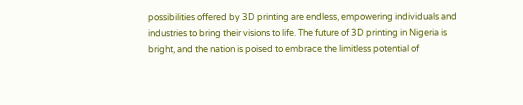possibilities offered by 3D printing are endless, empowering individuals and industries to bring their visions to life. The future of 3D printing in Nigeria is bright, and the nation is poised to embrace the limitless potential of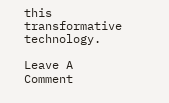this transformative technology.

Leave A Comment